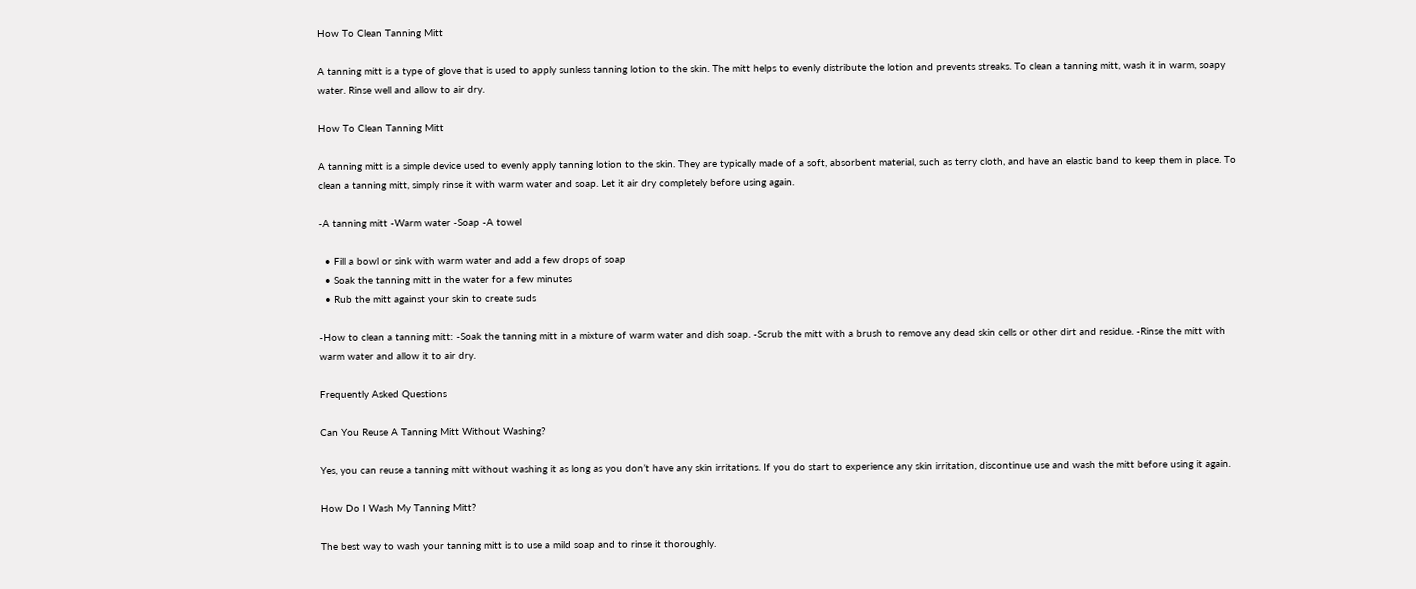How To Clean Tanning Mitt

A tanning mitt is a type of glove that is used to apply sunless tanning lotion to the skin. The mitt helps to evenly distribute the lotion and prevents streaks. To clean a tanning mitt, wash it in warm, soapy water. Rinse well and allow to air dry.

How To Clean Tanning Mitt

A tanning mitt is a simple device used to evenly apply tanning lotion to the skin. They are typically made of a soft, absorbent material, such as terry cloth, and have an elastic band to keep them in place. To clean a tanning mitt, simply rinse it with warm water and soap. Let it air dry completely before using again.

-A tanning mitt -Warm water -Soap -A towel

  • Fill a bowl or sink with warm water and add a few drops of soap
  • Soak the tanning mitt in the water for a few minutes
  • Rub the mitt against your skin to create suds

-How to clean a tanning mitt: -Soak the tanning mitt in a mixture of warm water and dish soap. -Scrub the mitt with a brush to remove any dead skin cells or other dirt and residue. -Rinse the mitt with warm water and allow it to air dry.

Frequently Asked Questions

Can You Reuse A Tanning Mitt Without Washing?

Yes, you can reuse a tanning mitt without washing it as long as you don’t have any skin irritations. If you do start to experience any skin irritation, discontinue use and wash the mitt before using it again.

How Do I Wash My Tanning Mitt?

The best way to wash your tanning mitt is to use a mild soap and to rinse it thoroughly.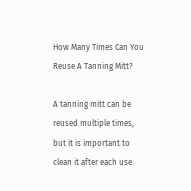How Many Times Can You Reuse A Tanning Mitt?

A tanning mitt can be reused multiple times, but it is important to clean it after each use.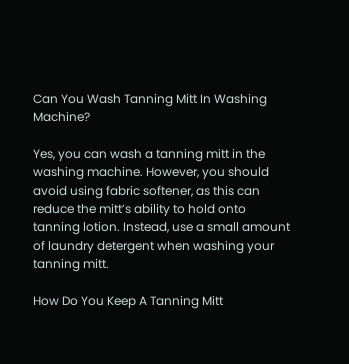Can You Wash Tanning Mitt In Washing Machine?

Yes, you can wash a tanning mitt in the washing machine. However, you should avoid using fabric softener, as this can reduce the mitt’s ability to hold onto tanning lotion. Instead, use a small amount of laundry detergent when washing your tanning mitt.

How Do You Keep A Tanning Mitt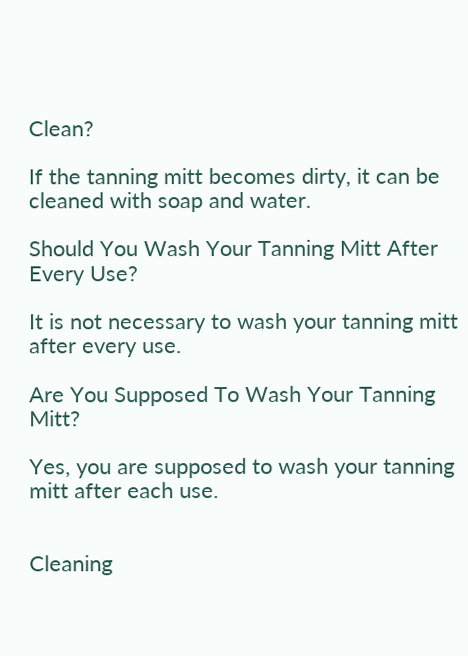Clean?

If the tanning mitt becomes dirty, it can be cleaned with soap and water.

Should You Wash Your Tanning Mitt After Every Use?

It is not necessary to wash your tanning mitt after every use.

Are You Supposed To Wash Your Tanning Mitt?

Yes, you are supposed to wash your tanning mitt after each use.


Cleaning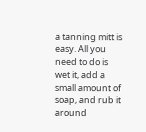a tanning mitt is easy. All you need to do is wet it, add a small amount of soap, and rub it around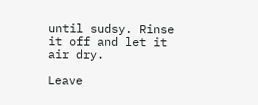until sudsy. Rinse it off and let it air dry.

Leave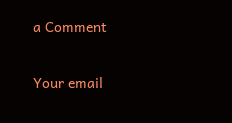a Comment

Your email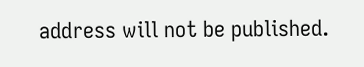address will not be published.